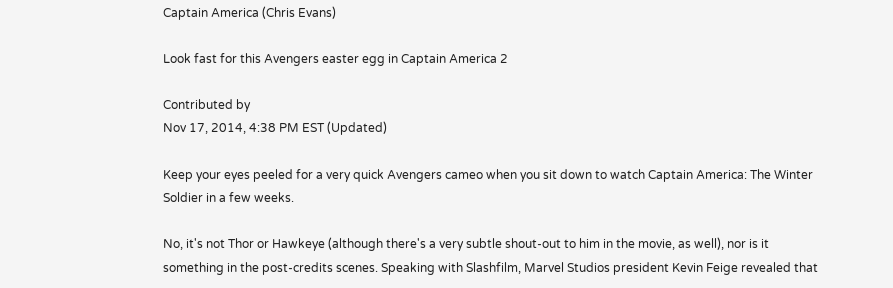Captain America (Chris Evans)

Look fast for this Avengers easter egg in Captain America 2

Contributed by
Nov 17, 2014, 4:38 PM EST (Updated)

Keep your eyes peeled for a very quick Avengers cameo when you sit down to watch Captain America: The Winter Soldier in a few weeks.

No, it's not Thor or Hawkeye (although there's a very subtle shout-out to him in the movie, as well), nor is it something in the post-credits scenes. Speaking with Slashfilm, Marvel Studios president Kevin Feige revealed that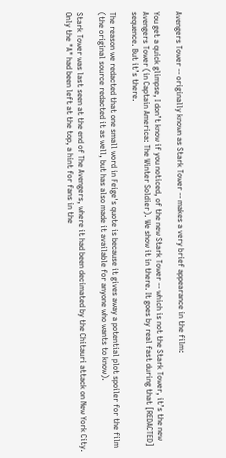Avengers Tower -- originally known as Stark Tower -- makes a very brief appearance in the film:

You get a quick glimpse, I don’t know if you noticed, of the new Stark Tower -- which is not the Stark Tower, it’s the new Avengers Tower (in Captain America: The Winter Soldier). We show it in there. It goes by real fast during that [REDACTED] sequence. But it’s there.

The reason we redacted that one small word in Feige's quote is because it gives away a potential plot spoiler for the film (the original source redacted it as well, but has also made it available for anyone who wants to know).

Stark Tower was last seen at the end of The Avengers, where it had been decimated by the Chitauri attack on New York City. Only the "A" had been left at the top, a hint for fans in the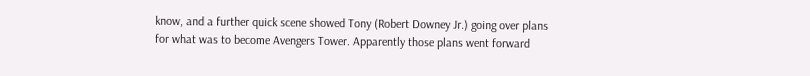know, and a further quick scene showed Tony (Robert Downey Jr.) going over plans for what was to become Avengers Tower. Apparently those plans went forward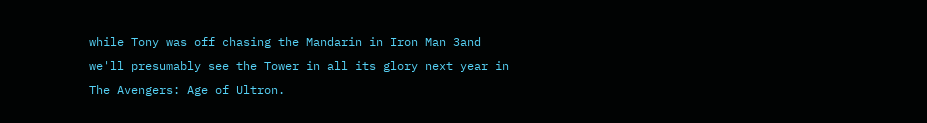while Tony was off chasing the Mandarin in Iron Man 3and we'll presumably see the Tower in all its glory next year in The Avengers: Age of Ultron.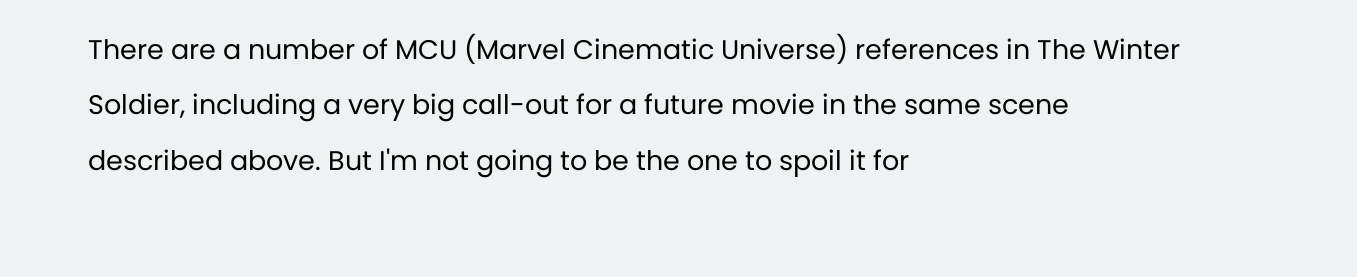There are a number of MCU (Marvel Cinematic Universe) references in The Winter Soldier, including a very big call-out for a future movie in the same scene described above. But I'm not going to be the one to spoil it for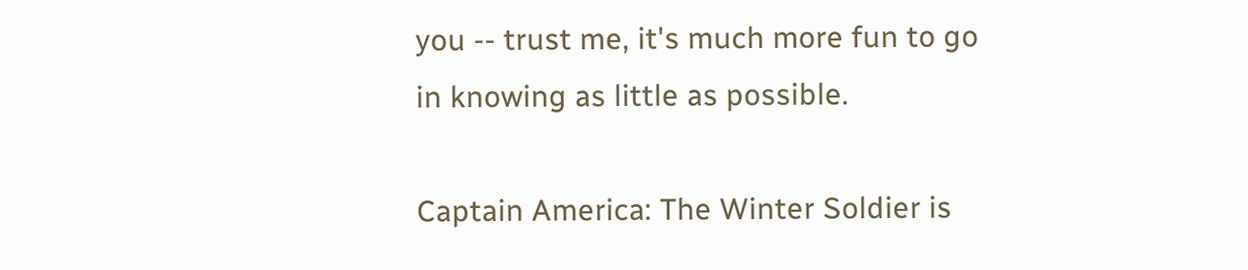you -- trust me, it's much more fun to go in knowing as little as possible.

Captain America: The Winter Soldier is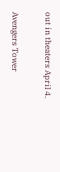out in theaters April 4.

Avengers Tower